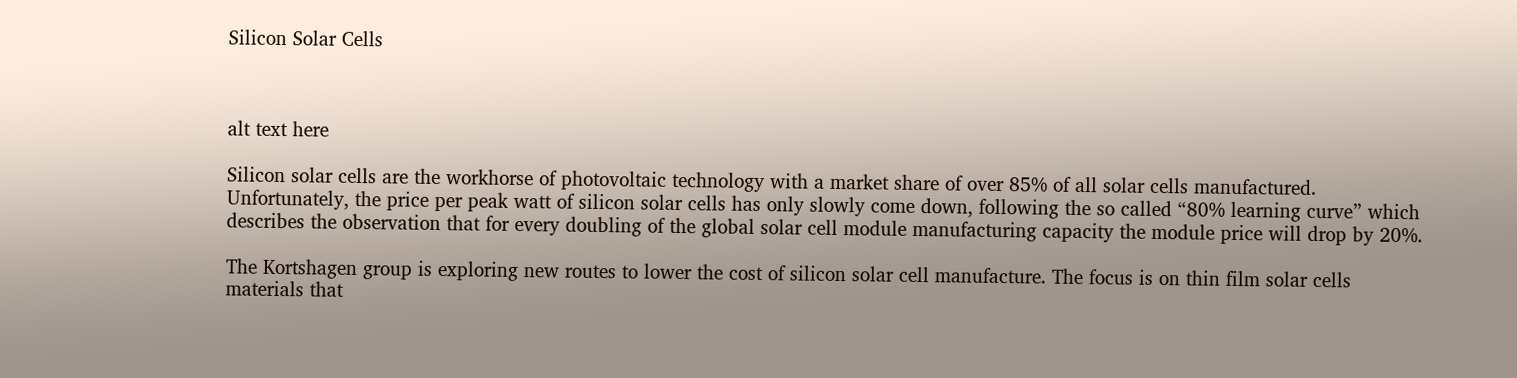Silicon Solar Cells



alt text here

Silicon solar cells are the workhorse of photovoltaic technology with a market share of over 85% of all solar cells manufactured. Unfortunately, the price per peak watt of silicon solar cells has only slowly come down, following the so called “80% learning curve” which describes the observation that for every doubling of the global solar cell module manufacturing capacity the module price will drop by 20%.

The Kortshagen group is exploring new routes to lower the cost of silicon solar cell manufacture. The focus is on thin film solar cells materials that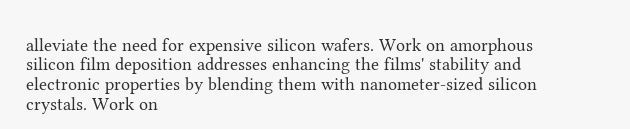alleviate the need for expensive silicon wafers. Work on amorphous silicon film deposition addresses enhancing the films' stability and electronic properties by blending them with nanometer-sized silicon crystals. Work on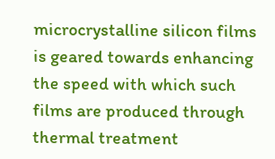microcrystalline silicon films is geared towards enhancing the speed with which such films are produced through thermal treatment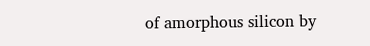of amorphous silicon by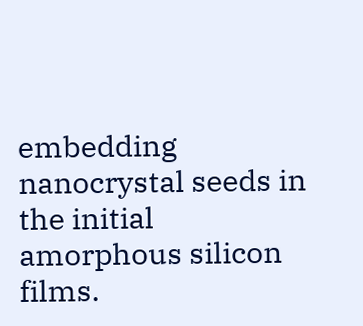embedding nanocrystal seeds in the initial amorphous silicon films.